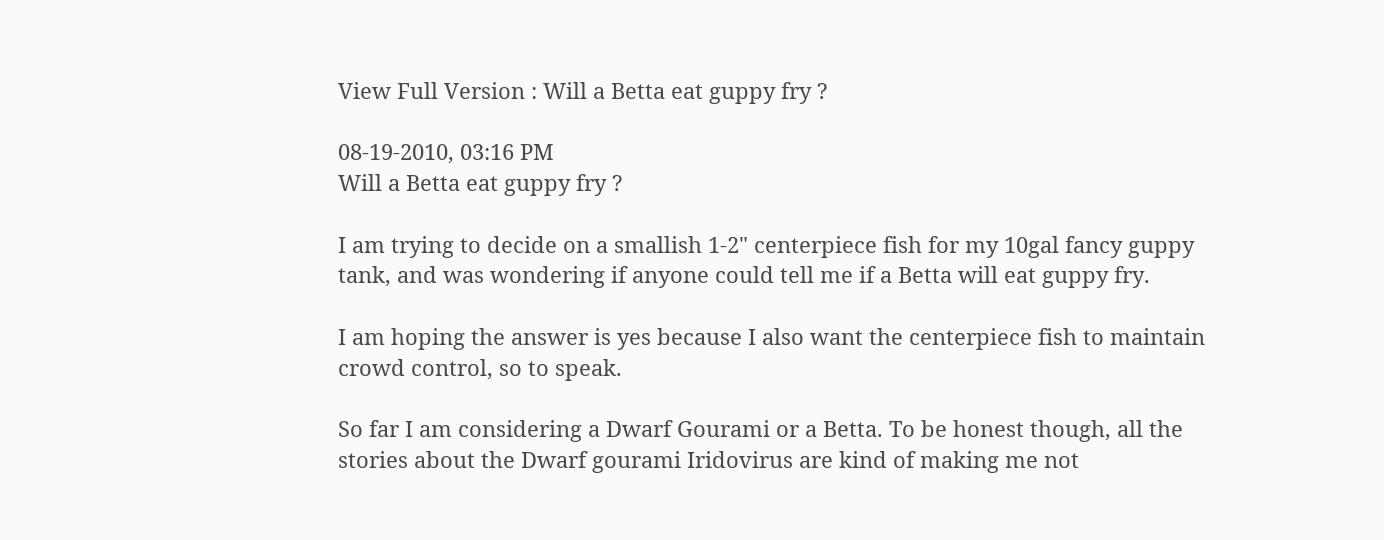View Full Version : Will a Betta eat guppy fry ?

08-19-2010, 03:16 PM
Will a Betta eat guppy fry ?

I am trying to decide on a smallish 1-2" centerpiece fish for my 10gal fancy guppy tank, and was wondering if anyone could tell me if a Betta will eat guppy fry.

I am hoping the answer is yes because I also want the centerpiece fish to maintain crowd control, so to speak.

So far I am considering a Dwarf Gourami or a Betta. To be honest though, all the stories about the Dwarf gourami Iridovirus are kind of making me not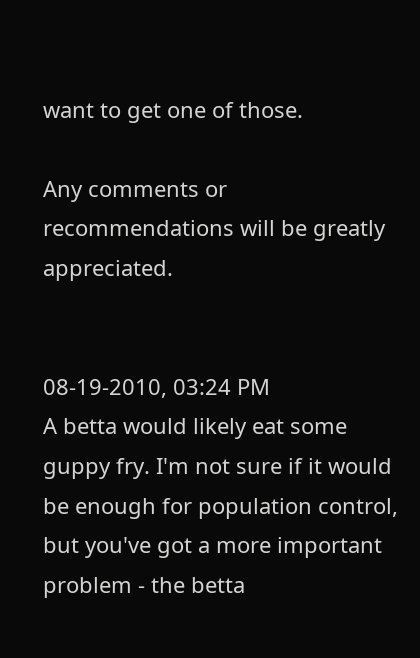want to get one of those.

Any comments or recommendations will be greatly appreciated.


08-19-2010, 03:24 PM
A betta would likely eat some guppy fry. I'm not sure if it would be enough for population control, but you've got a more important problem - the betta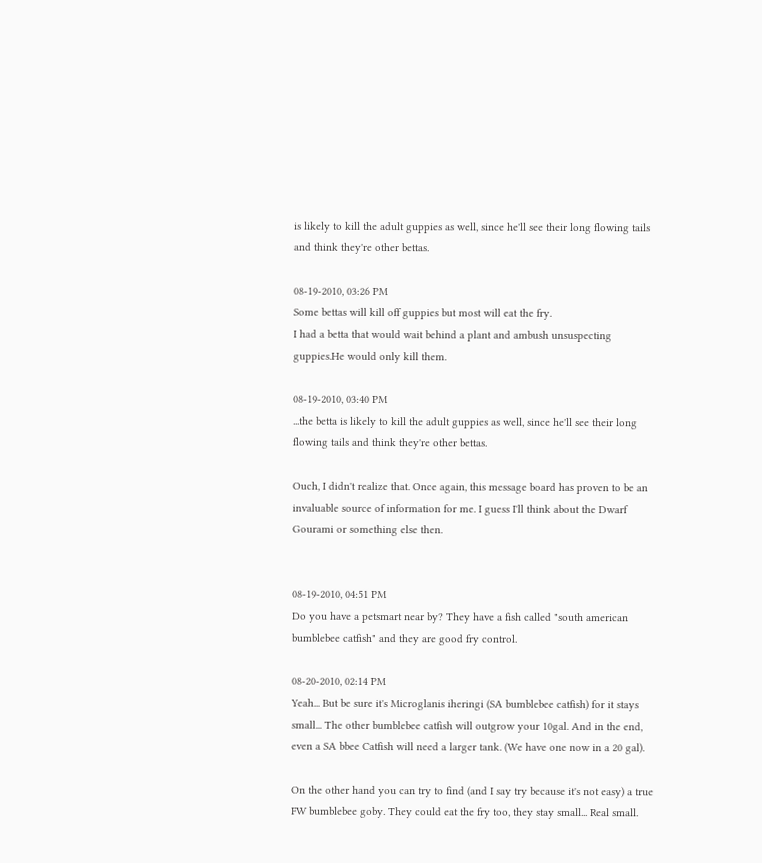is likely to kill the adult guppies as well, since he'll see their long flowing tails and think they're other bettas.

08-19-2010, 03:26 PM
Some bettas will kill off guppies but most will eat the fry.
I had a betta that would wait behind a plant and ambush unsuspecting guppies.He would only kill them.

08-19-2010, 03:40 PM
...the betta is likely to kill the adult guppies as well, since he'll see their long flowing tails and think they're other bettas.

Ouch, I didn't realize that. Once again, this message board has proven to be an invaluable source of information for me. I guess I'll think about the Dwarf Gourami or something else then.


08-19-2010, 04:51 PM
Do you have a petsmart near by? They have a fish called "south american bumblebee catfish" and they are good fry control.

08-20-2010, 02:14 PM
Yeah... But be sure it's Microglanis iheringi (SA bumblebee catfish) for it stays small... The other bumblebee catfish will outgrow your 10gal. And in the end, even a SA bbee Catfish will need a larger tank. (We have one now in a 20 gal).

On the other hand you can try to find (and I say try because it's not easy) a true FW bumblebee goby. They could eat the fry too, they stay small... Real small.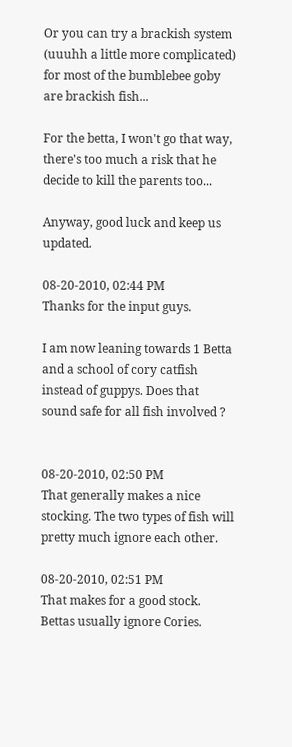Or you can try a brackish system (uuuhh a little more complicated) for most of the bumblebee goby are brackish fish...

For the betta, I won't go that way, there's too much a risk that he decide to kill the parents too...

Anyway, good luck and keep us updated.

08-20-2010, 02:44 PM
Thanks for the input guys.

I am now leaning towards 1 Betta and a school of cory catfish instead of guppys. Does that sound safe for all fish involved ?


08-20-2010, 02:50 PM
That generally makes a nice stocking. The two types of fish will pretty much ignore each other.

08-20-2010, 02:51 PM
That makes for a good stock. Bettas usually ignore Cories.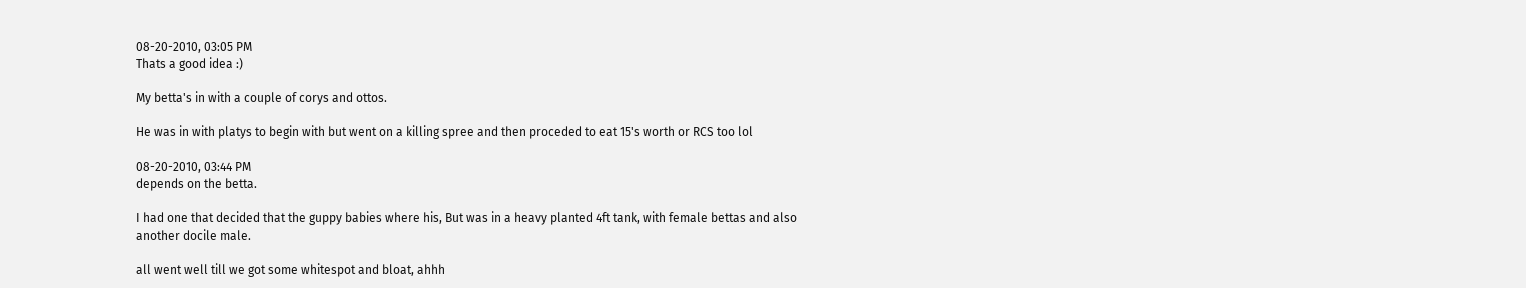08-20-2010, 03:05 PM
Thats a good idea :)

My betta's in with a couple of corys and ottos.

He was in with platys to begin with but went on a killing spree and then proceded to eat 15's worth or RCS too lol

08-20-2010, 03:44 PM
depends on the betta.

I had one that decided that the guppy babies where his, But was in a heavy planted 4ft tank, with female bettas and also another docile male.

all went well till we got some whitespot and bloat, ahhh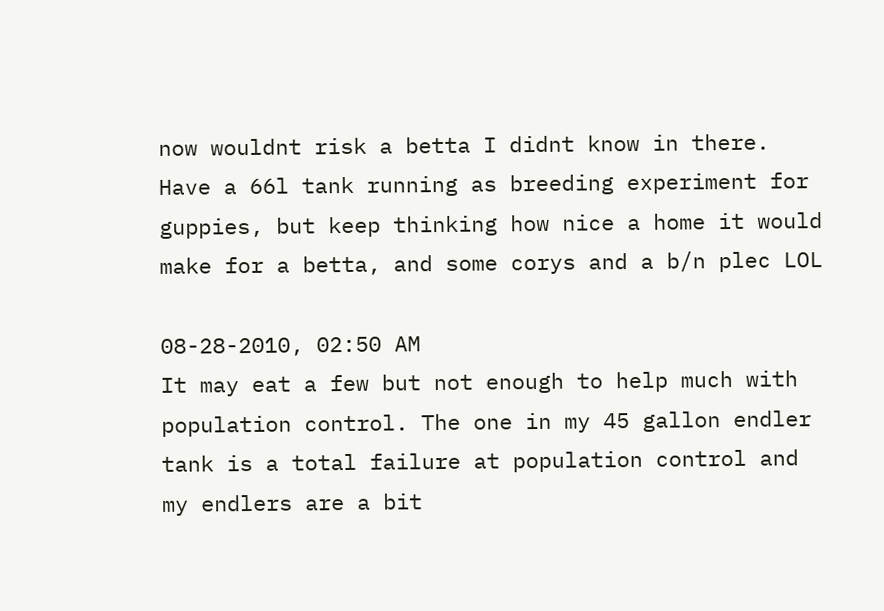now wouldnt risk a betta I didnt know in there.
Have a 66l tank running as breeding experiment for guppies, but keep thinking how nice a home it would make for a betta, and some corys and a b/n plec LOL

08-28-2010, 02:50 AM
It may eat a few but not enough to help much with population control. The one in my 45 gallon endler tank is a total failure at population control and my endlers are a bit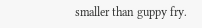smaller than guppy fry.